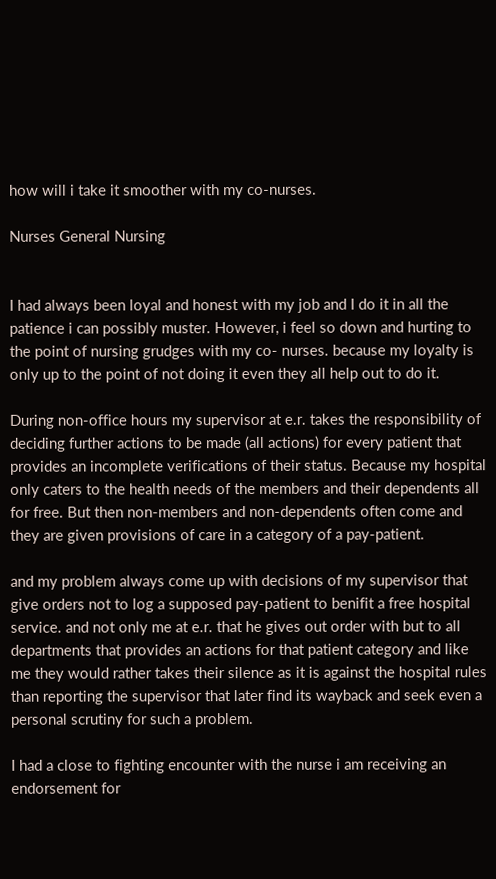how will i take it smoother with my co-nurses.

Nurses General Nursing


I had always been loyal and honest with my job and I do it in all the patience i can possibly muster. However, i feel so down and hurting to the point of nursing grudges with my co- nurses. because my loyalty is only up to the point of not doing it even they all help out to do it.

During non-office hours my supervisor at e.r. takes the responsibility of deciding further actions to be made (all actions) for every patient that provides an incomplete verifications of their status. Because my hospital only caters to the health needs of the members and their dependents all for free. But then non-members and non-dependents often come and they are given provisions of care in a category of a pay-patient.

and my problem always come up with decisions of my supervisor that give orders not to log a supposed pay-patient to benifit a free hospital service. and not only me at e.r. that he gives out order with but to all departments that provides an actions for that patient category and like me they would rather takes their silence as it is against the hospital rules than reporting the supervisor that later find its wayback and seek even a personal scrutiny for such a problem.

I had a close to fighting encounter with the nurse i am receiving an endorsement for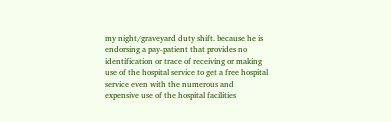my night/graveyard duty shift. because he is endorsing a pay-patient that provides no identification or trace of receiving or making use of the hospital service to get a free hospital service even with the numerous and expensive use of the hospital facilities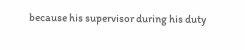because his supervisor during his duty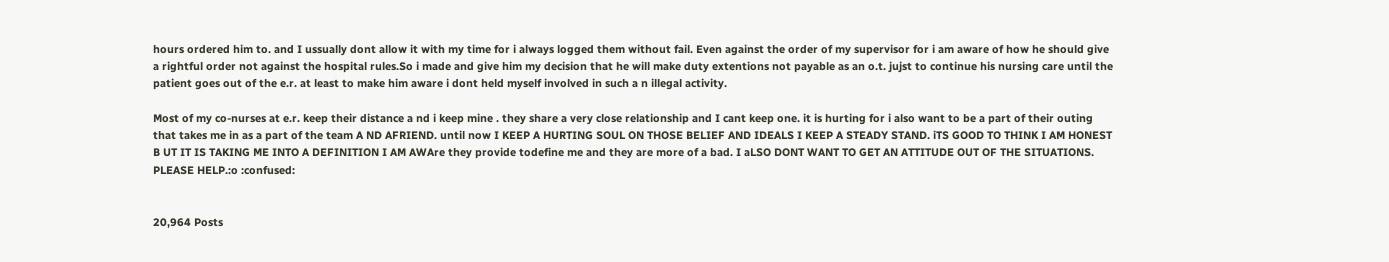hours ordered him to. and I ussually dont allow it with my time for i always logged them without fail. Even against the order of my supervisor for i am aware of how he should give a rightful order not against the hospital rules.So i made and give him my decision that he will make duty extentions not payable as an o.t. jujst to continue his nursing care until the patient goes out of the e.r. at least to make him aware i dont held myself involved in such a n illegal activity.

Most of my co-nurses at e.r. keep their distance a nd i keep mine . they share a very close relationship and I cant keep one. it is hurting for i also want to be a part of their outing that takes me in as a part of the team A ND AFRIEND. until now I KEEP A HURTING SOUL ON THOSE BELIEF AND IDEALS I KEEP A STEADY STAND. iTS GOOD TO THINK I AM HONEST B UT IT IS TAKING ME INTO A DEFINITION I AM AWAre they provide todefine me and they are more of a bad. I aLSO DONT WANT TO GET AN ATTITUDE OUT OF THE SITUATIONS. PLEASE HELP.:o :confused:


20,964 Posts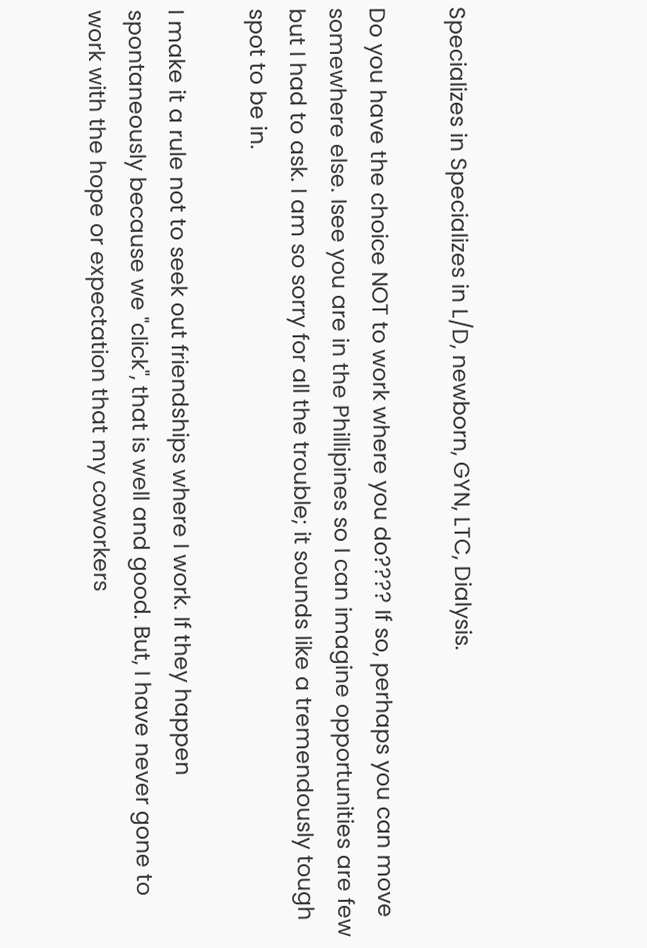Specializes in Specializes in L/D, newborn, GYN, LTC, Dialysis.

Do you have the choice NOT to work where you do???? If so, perhaps you can move somewhere else. Isee you are in the Phillipines so I can imagine opportunities are few but I had to ask. I am so sorry for all the trouble; it sounds like a tremendously tough spot to be in.

I make it a rule not to seek out friendships where I work. If they happen spontaneously because we "click", that is well and good. But, I have never gone to work with the hope or expectation that my coworkers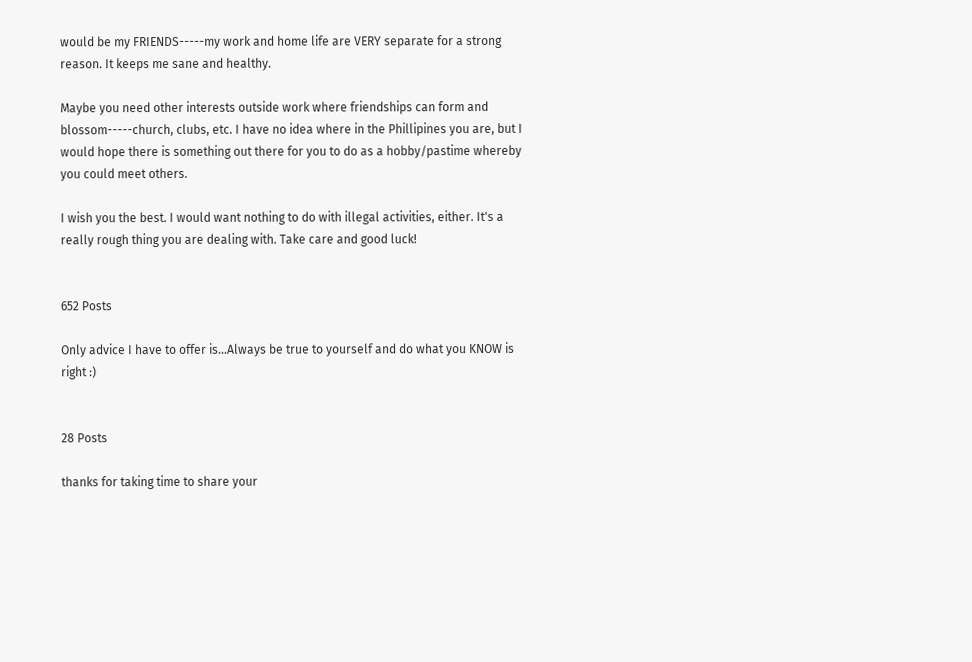would be my FRIENDS-----my work and home life are VERY separate for a strong reason. It keeps me sane and healthy.

Maybe you need other interests outside work where friendships can form and blossom-----church, clubs, etc. I have no idea where in the Phillipines you are, but I would hope there is something out there for you to do as a hobby/pastime whereby you could meet others.

I wish you the best. I would want nothing to do with illegal activities, either. It's a really rough thing you are dealing with. Take care and good luck!


652 Posts

Only advice I have to offer is...Always be true to yourself and do what you KNOW is right :)


28 Posts

thanks for taking time to share your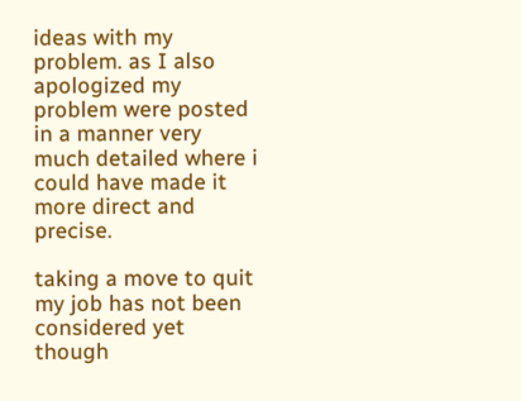ideas with my problem. as I also apologized my problem were posted in a manner very much detailed where i could have made it more direct and precise.

taking a move to quit my job has not been considered yet though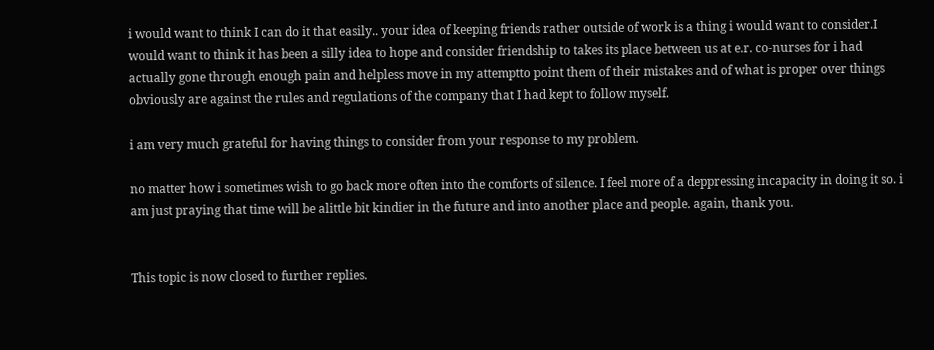i would want to think I can do it that easily.. your idea of keeping friends rather outside of work is a thing i would want to consider.I would want to think it has been a silly idea to hope and consider friendship to takes its place between us at e.r. co-nurses for i had actually gone through enough pain and helpless move in my attemptto point them of their mistakes and of what is proper over things obviously are against the rules and regulations of the company that I had kept to follow myself.

i am very much grateful for having things to consider from your response to my problem.

no matter how i sometimes wish to go back more often into the comforts of silence. I feel more of a deppressing incapacity in doing it so. i am just praying that time will be alittle bit kindier in the future and into another place and people. again, thank you.


This topic is now closed to further replies.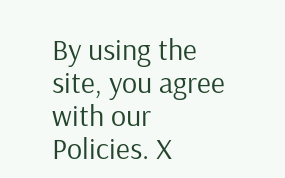By using the site, you agree with our Policies. X